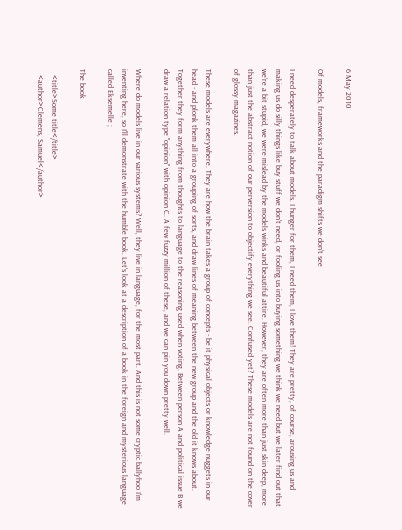6 May 2010

Of models, frameworks and the paradigm shifts we don't see

I need desperately to talk about models. I hunger for them, I need them, I love them! They are pretty, of course, arousing us and making us do silly things like buy stuff we don't need, or fooling us into buying something we think we need but we later find out that we're a bit stupid, we were mislead by the models winks and beautiful attire. However, they are often more than just skin deep, more than just the abstract notion of our perversion to objectify everything we see. Confused yet? These models are not found on the cover of glossy magazines.

These models are everywhere. They are how the brain takes a group of concepts - be it physical objects or knowledge nuggets in our head - and plonk them all into a grouping of sorts, and draw lines of meaning between the new group and the old it knows about. Together they form anything from thoughts to language to the reasoning used when voting. Between person A and political issue B we draw a relation type "opinion" with opinion C. A few fuzzy million of these, and we can pin you down pretty well.

Where do models live in our various systems? Well, they live in language, for the most part. And this is not some cryptic ballyhoo I'm inventing here, so I'll demonstrate with the humble book. Let's look at a description of a book in the foreign and mysterious language called Eksemelle ;

The book

   <title>Some title</title>
   <author>Clemens, Samuel</author>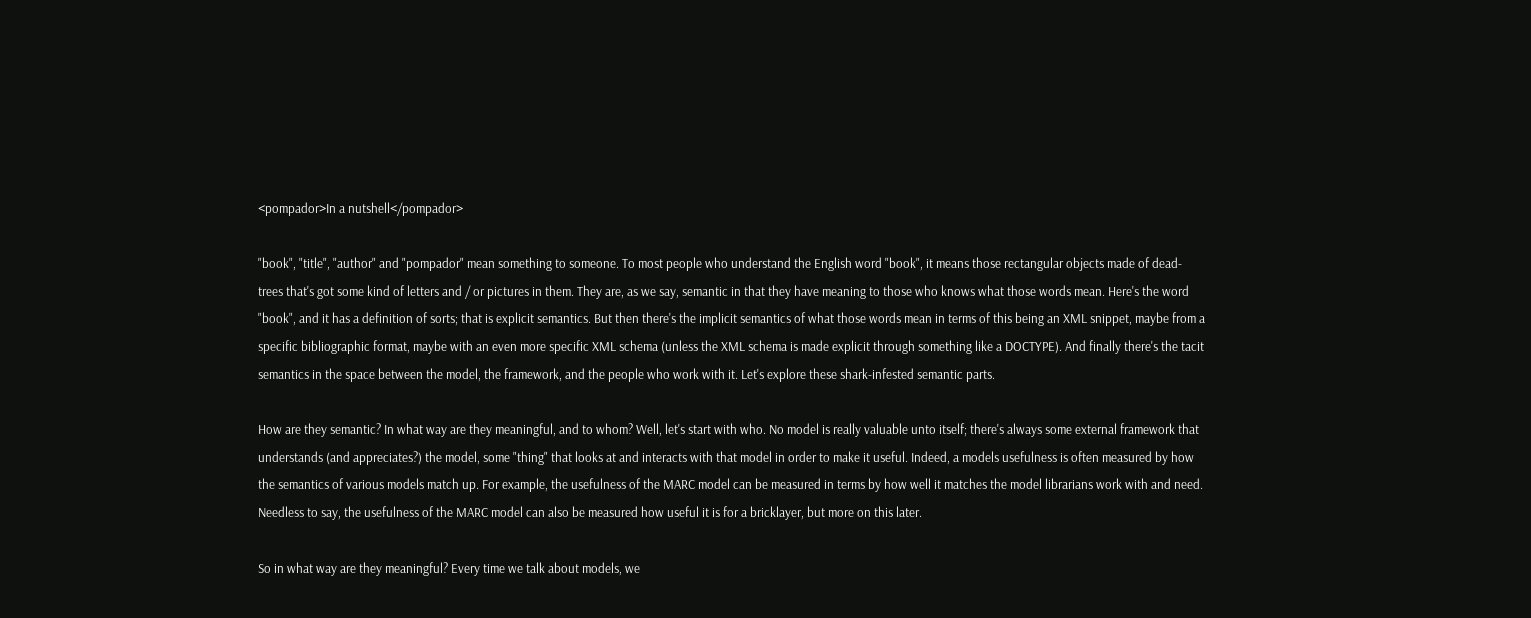<pompador>In a nutshell</pompador>

"book", "title", "author" and "pompador" mean something to someone. To most people who understand the English word "book", it means those rectangular objects made of dead-trees that's got some kind of letters and / or pictures in them. They are, as we say, semantic in that they have meaning to those who knows what those words mean. Here's the word "book", and it has a definition of sorts; that is explicit semantics. But then there's the implicit semantics of what those words mean in terms of this being an XML snippet, maybe from a specific bibliographic format, maybe with an even more specific XML schema (unless the XML schema is made explicit through something like a DOCTYPE). And finally there's the tacit semantics in the space between the model, the framework, and the people who work with it. Let's explore these shark-infested semantic parts.

How are they semantic? In what way are they meaningful, and to whom? Well, let's start with who. No model is really valuable unto itself; there's always some external framework that understands (and appreciates?) the model, some "thing" that looks at and interacts with that model in order to make it useful. Indeed, a models usefulness is often measured by how the semantics of various models match up. For example, the usefulness of the MARC model can be measured in terms by how well it matches the model librarians work with and need. Needless to say, the usefulness of the MARC model can also be measured how useful it is for a bricklayer, but more on this later.

So in what way are they meaningful? Every time we talk about models, we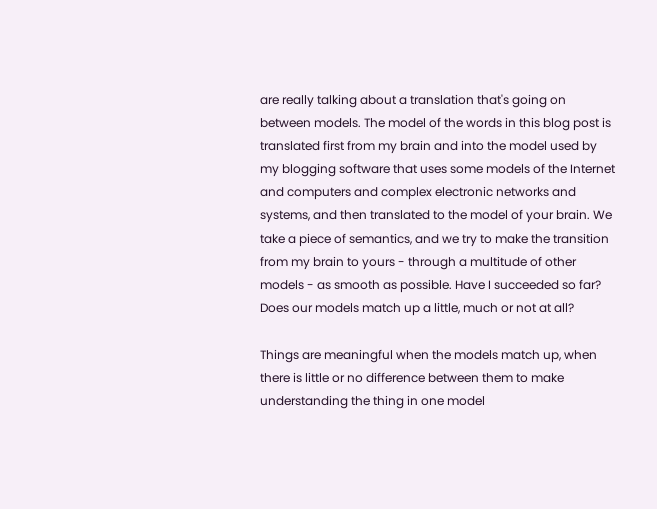are really talking about a translation that's going on between models. The model of the words in this blog post is translated first from my brain and into the model used by my blogging software that uses some models of the Internet and computers and complex electronic networks and systems, and then translated to the model of your brain. We take a piece of semantics, and we try to make the transition from my brain to yours - through a multitude of other models - as smooth as possible. Have I succeeded so far? Does our models match up a little, much or not at all?

Things are meaningful when the models match up, when there is little or no difference between them to make understanding the thing in one model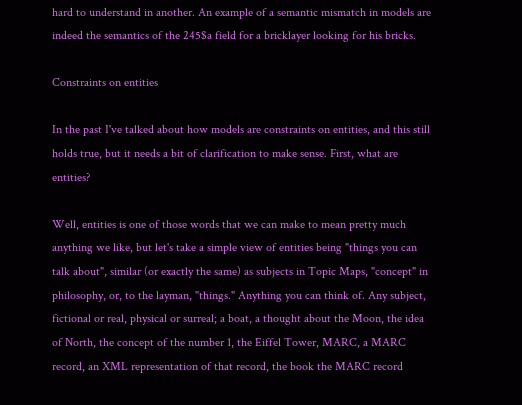hard to understand in another. An example of a semantic mismatch in models are indeed the semantics of the 245$a field for a bricklayer looking for his bricks.

Constraints on entities

In the past I've talked about how models are constraints on entities, and this still holds true, but it needs a bit of clarification to make sense. First, what are entities?

Well, entities is one of those words that we can make to mean pretty much anything we like, but let's take a simple view of entities being "things you can talk about", similar (or exactly the same) as subjects in Topic Maps, "concept" in philosophy, or, to the layman, "things." Anything you can think of. Any subject, fictional or real, physical or surreal; a boat, a thought about the Moon, the idea of North, the concept of the number 1, the Eiffel Tower, MARC, a MARC record, an XML representation of that record, the book the MARC record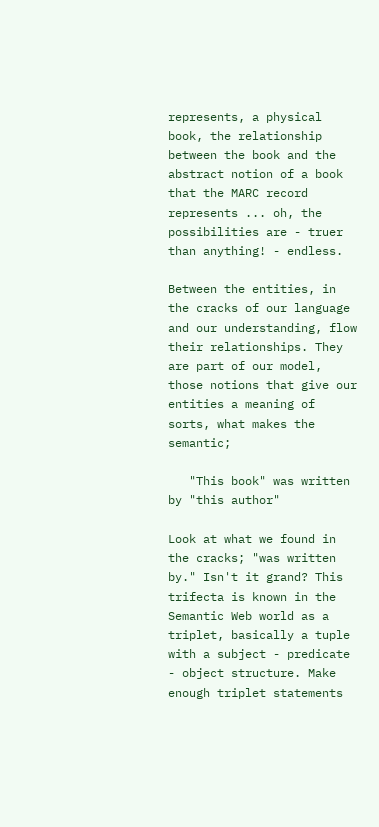represents, a physical book, the relationship between the book and the abstract notion of a book that the MARC record represents ... oh, the possibilities are - truer than anything! - endless.

Between the entities, in the cracks of our language and our understanding, flow their relationships. They are part of our model, those notions that give our entities a meaning of sorts, what makes the semantic;

   "This book" was written by "this author"

Look at what we found in the cracks; "was written by." Isn't it grand? This trifecta is known in the Semantic Web world as a triplet, basically a tuple with a subject - predicate - object structure. Make enough triplet statements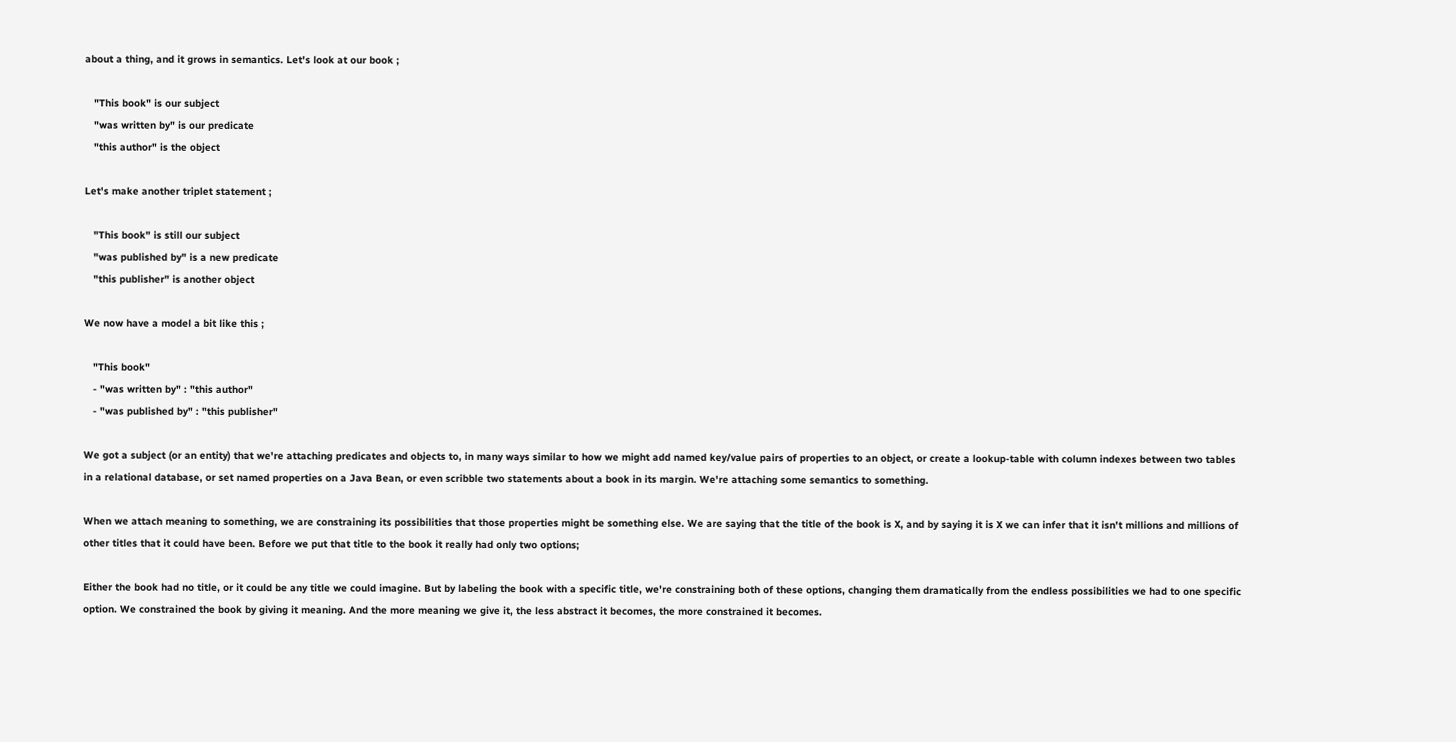about a thing, and it grows in semantics. Let's look at our book ;

   "This book" is our subject
   "was written by" is our predicate
   "this author" is the object

Let's make another triplet statement ;

   "This book" is still our subject
   "was published by" is a new predicate
   "this publisher" is another object

We now have a model a bit like this ;

   "This book"
   - "was written by" : "this author"
   - "was published by" : "this publisher"

We got a subject (or an entity) that we're attaching predicates and objects to, in many ways similar to how we might add named key/value pairs of properties to an object, or create a lookup-table with column indexes between two tables in a relational database, or set named properties on a Java Bean, or even scribble two statements about a book in its margin. We're attaching some semantics to something.

When we attach meaning to something, we are constraining its possibilities that those properties might be something else. We are saying that the title of the book is X, and by saying it is X we can infer that it isn't millions and millions of other titles that it could have been. Before we put that title to the book it really had only two options;

Either the book had no title, or it could be any title we could imagine. But by labeling the book with a specific title, we're constraining both of these options, changing them dramatically from the endless possibilities we had to one specific option. We constrained the book by giving it meaning. And the more meaning we give it, the less abstract it becomes, the more constrained it becomes.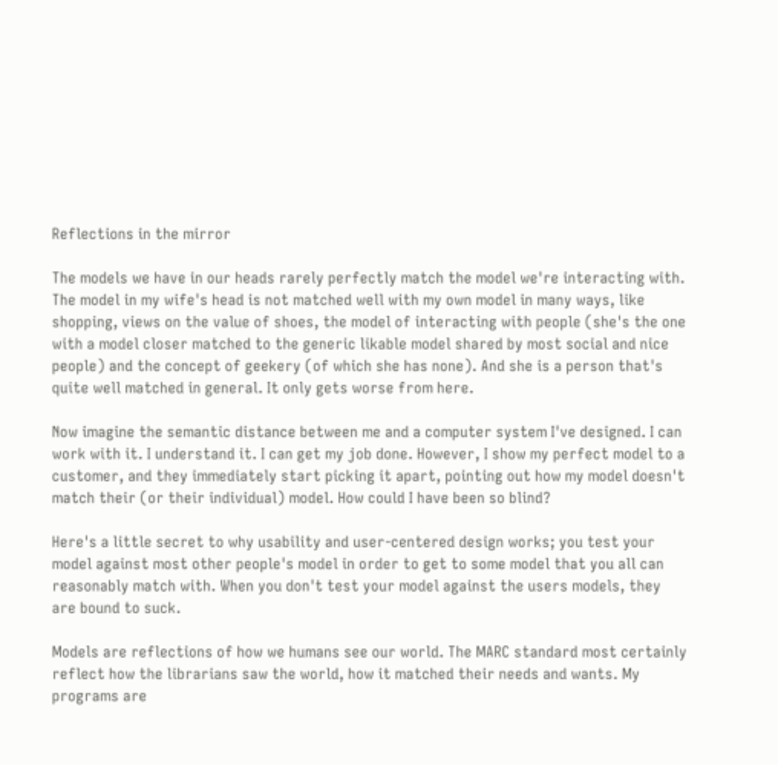Reflections in the mirror

The models we have in our heads rarely perfectly match the model we're interacting with. The model in my wife's head is not matched well with my own model in many ways, like shopping, views on the value of shoes, the model of interacting with people (she's the one with a model closer matched to the generic likable model shared by most social and nice people) and the concept of geekery (of which she has none). And she is a person that's quite well matched in general. It only gets worse from here.

Now imagine the semantic distance between me and a computer system I've designed. I can work with it. I understand it. I can get my job done. However, I show my perfect model to a customer, and they immediately start picking it apart, pointing out how my model doesn't match their (or their individual) model. How could I have been so blind?

Here's a little secret to why usability and user-centered design works; you test your model against most other people's model in order to get to some model that you all can reasonably match with. When you don't test your model against the users models, they are bound to suck.

Models are reflections of how we humans see our world. The MARC standard most certainly reflect how the librarians saw the world, how it matched their needs and wants. My programs are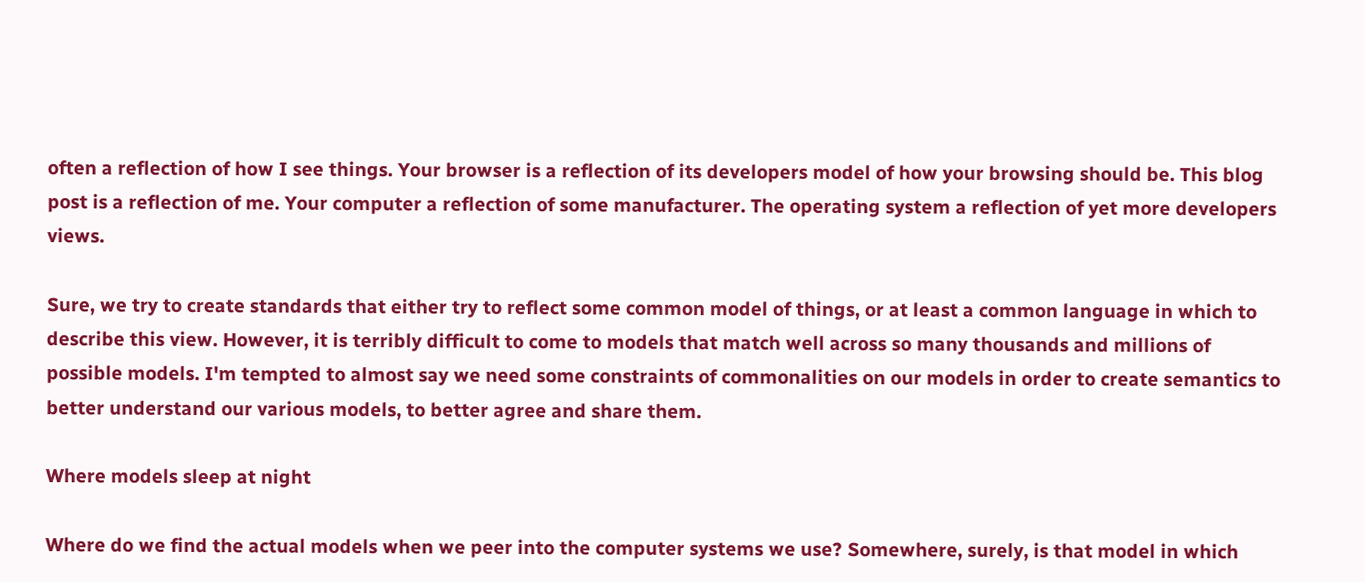often a reflection of how I see things. Your browser is a reflection of its developers model of how your browsing should be. This blog post is a reflection of me. Your computer a reflection of some manufacturer. The operating system a reflection of yet more developers views.

Sure, we try to create standards that either try to reflect some common model of things, or at least a common language in which to describe this view. However, it is terribly difficult to come to models that match well across so many thousands and millions of possible models. I'm tempted to almost say we need some constraints of commonalities on our models in order to create semantics to better understand our various models, to better agree and share them.

Where models sleep at night

Where do we find the actual models when we peer into the computer systems we use? Somewhere, surely, is that model in which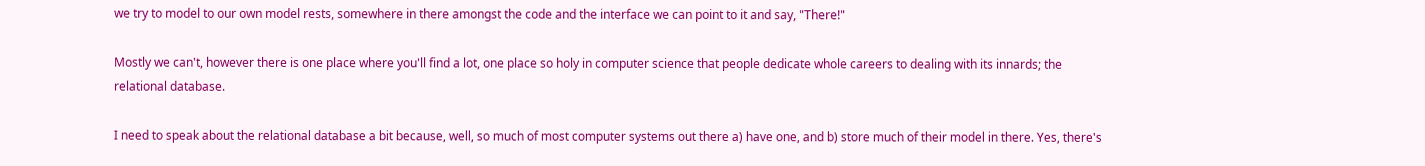we try to model to our own model rests, somewhere in there amongst the code and the interface we can point to it and say, "There!"

Mostly we can't, however there is one place where you'll find a lot, one place so holy in computer science that people dedicate whole careers to dealing with its innards; the relational database.

I need to speak about the relational database a bit because, well, so much of most computer systems out there a) have one, and b) store much of their model in there. Yes, there's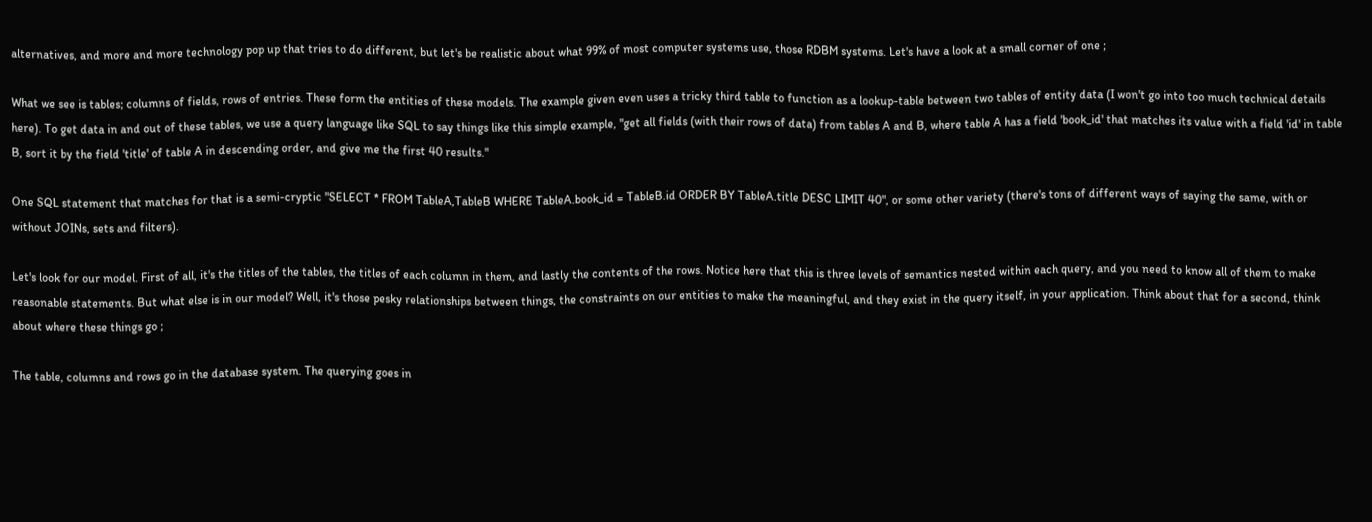alternatives, and more and more technology pop up that tries to do different, but let's be realistic about what 99% of most computer systems use, those RDBM systems. Let's have a look at a small corner of one ;

What we see is tables; columns of fields, rows of entries. These form the entities of these models. The example given even uses a tricky third table to function as a lookup-table between two tables of entity data (I won't go into too much technical details here). To get data in and out of these tables, we use a query language like SQL to say things like this simple example, "get all fields (with their rows of data) from tables A and B, where table A has a field 'book_id' that matches its value with a field 'id' in table B, sort it by the field 'title' of table A in descending order, and give me the first 40 results."

One SQL statement that matches for that is a semi-cryptic "SELECT * FROM TableA,TableB WHERE TableA.book_id = TableB.id ORDER BY TableA.title DESC LIMIT 40", or some other variety (there's tons of different ways of saying the same, with or without JOINs, sets and filters).

Let's look for our model. First of all, it's the titles of the tables, the titles of each column in them, and lastly the contents of the rows. Notice here that this is three levels of semantics nested within each query, and you need to know all of them to make reasonable statements. But what else is in our model? Well, it's those pesky relationships between things, the constraints on our entities to make the meaningful, and they exist in the query itself, in your application. Think about that for a second, think about where these things go ;

The table, columns and rows go in the database system. The querying goes in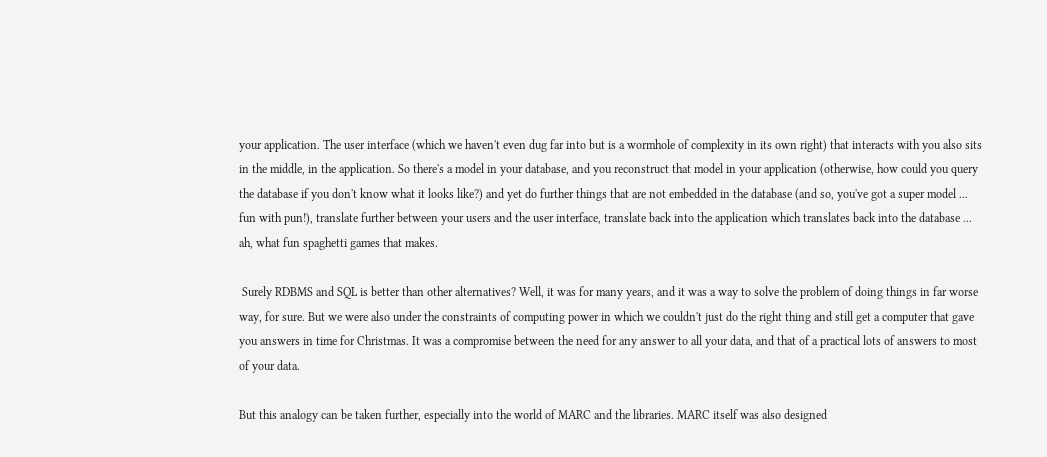your application. The user interface (which we haven't even dug far into but is a wormhole of complexity in its own right) that interacts with you also sits in the middle, in the application. So there's a model in your database, and you reconstruct that model in your application (otherwise, how could you query the database if you don't know what it looks like?) and yet do further things that are not embedded in the database (and so, you've got a super model ... fun with pun!), translate further between your users and the user interface, translate back into the application which translates back into the database ... ah, what fun spaghetti games that makes.

 Surely RDBMS and SQL is better than other alternatives? Well, it was for many years, and it was a way to solve the problem of doing things in far worse way, for sure. But we were also under the constraints of computing power in which we couldn't just do the right thing and still get a computer that gave you answers in time for Christmas. It was a compromise between the need for any answer to all your data, and that of a practical lots of answers to most of your data.

But this analogy can be taken further, especially into the world of MARC and the libraries. MARC itself was also designed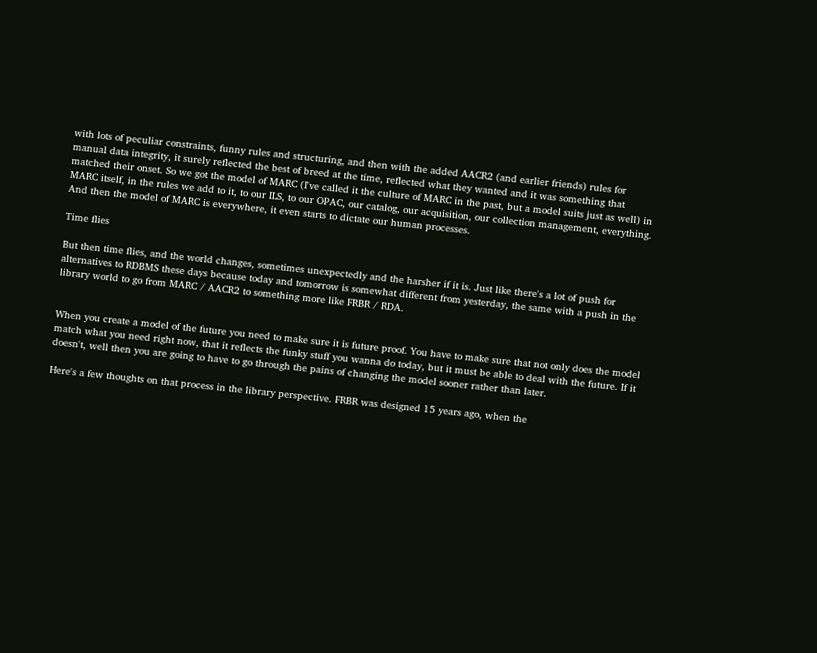with lots of peculiar constraints, funny rules and structuring, and then with the added AACR2 (and earlier friends) rules for manual data integrity, it surely reflected the best of breed at the time, reflected what they wanted and it was something that matched their onset. So we got the model of MARC (I've called it the culture of MARC in the past, but a model suits just as well) in MARC itself, in the rules we add to it, to our ILS, to our OPAC, our catalog, our acquisition, our collection management, everything. And then the model of MARC is everywhere, it even starts to dictate our human processes.

Time flies

But then time flies, and the world changes, sometimes unexpectedly and the harsher if it is. Just like there's a lot of push for alternatives to RDBMS these days because today and tomorrow is somewhat different from yesterday, the same with a push in the library world to go from MARC / AACR2 to something more like FRBR / RDA.


When you create a model of the future you need to make sure it is future proof. You have to make sure that not only does the model match what you need right now, that it reflects the funky stuff you wanna do today, but it must be able to deal with the future. If it doesn't, well then you are going to have to go through the pains of changing the model sooner rather than later.

Here's a few thoughts on that process in the library perspective. FRBR was designed 15 years ago, when the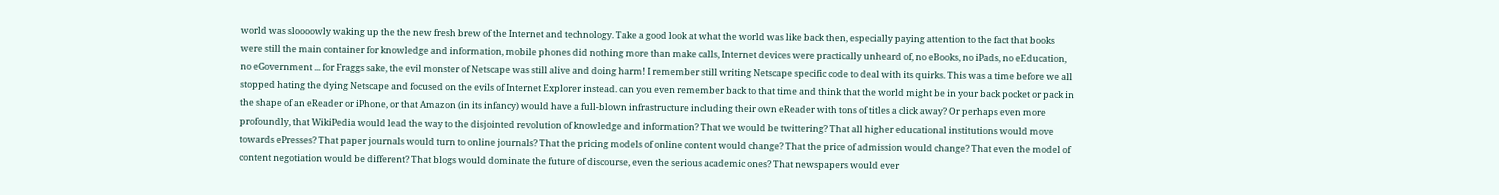world was sloooowly waking up the the new fresh brew of the Internet and technology. Take a good look at what the world was like back then, especially paying attention to the fact that books were still the main container for knowledge and information, mobile phones did nothing more than make calls, Internet devices were practically unheard of, no eBooks, no iPads, no eEducation, no eGovernment ... for Fraggs sake, the evil monster of Netscape was still alive and doing harm! I remember still writing Netscape specific code to deal with its quirks. This was a time before we all stopped hating the dying Netscape and focused on the evils of Internet Explorer instead. can you even remember back to that time and think that the world might be in your back pocket or pack in the shape of an eReader or iPhone, or that Amazon (in its infancy) would have a full-blown infrastructure including their own eReader with tons of titles a click away? Or perhaps even more profoundly, that WikiPedia would lead the way to the disjointed revolution of knowledge and information? That we would be twittering? That all higher educational institutions would move towards ePresses? That paper journals would turn to online journals? That the pricing models of online content would change? That the price of admission would change? That even the model of content negotiation would be different? That blogs would dominate the future of discourse, even the serious academic ones? That newspapers would ever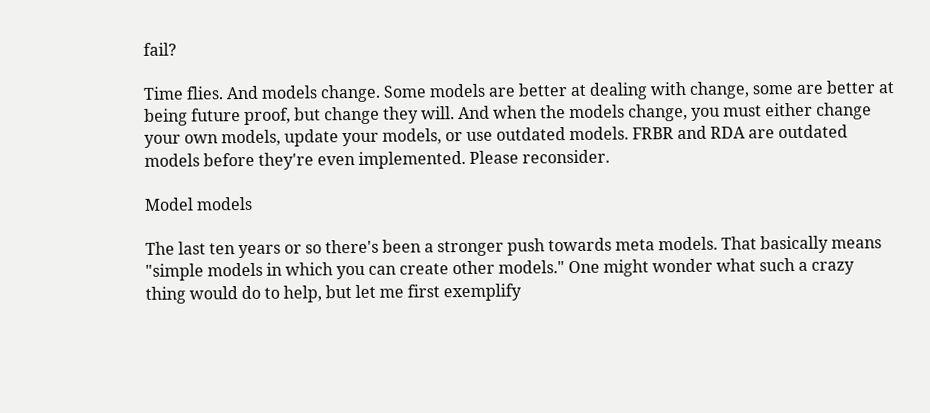fail?

Time flies. And models change. Some models are better at dealing with change, some are better at being future proof, but change they will. And when the models change, you must either change your own models, update your models, or use outdated models. FRBR and RDA are outdated models before they're even implemented. Please reconsider.

Model models

The last ten years or so there's been a stronger push towards meta models. That basically means "simple models in which you can create other models." One might wonder what such a crazy thing would do to help, but let me first exemplify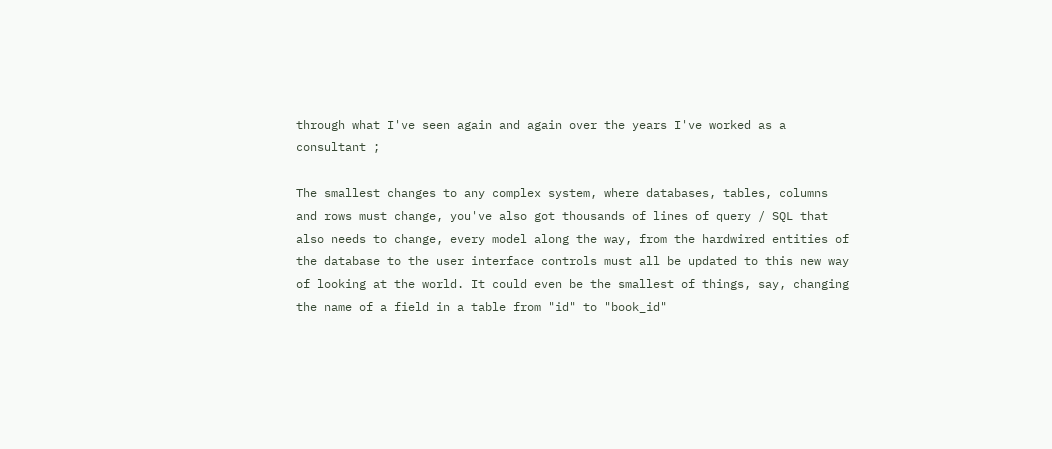through what I've seen again and again over the years I've worked as a consultant ;

The smallest changes to any complex system, where databases, tables, columns and rows must change, you've also got thousands of lines of query / SQL that also needs to change, every model along the way, from the hardwired entities of the database to the user interface controls must all be updated to this new way of looking at the world. It could even be the smallest of things, say, changing the name of a field in a table from "id" to "book_id"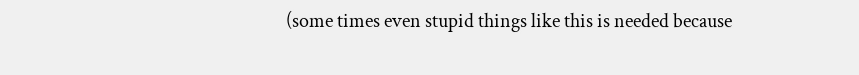(some times even stupid things like this is needed because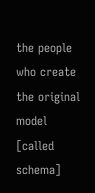the people who create the original model [called schema]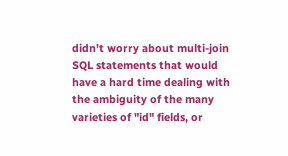didn't worry about multi-join SQL statements that would have a hard time dealing with the ambiguity of the many varieties of "id" fields, or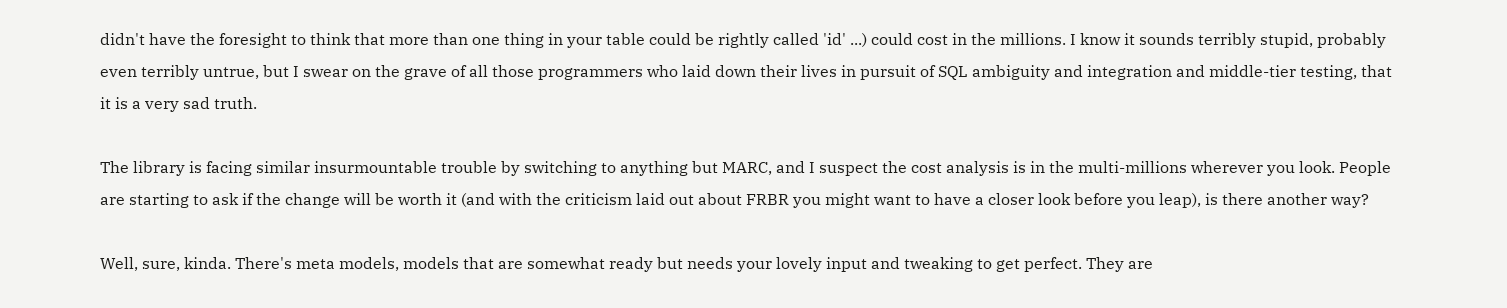didn't have the foresight to think that more than one thing in your table could be rightly called 'id' ...) could cost in the millions. I know it sounds terribly stupid, probably even terribly untrue, but I swear on the grave of all those programmers who laid down their lives in pursuit of SQL ambiguity and integration and middle-tier testing, that it is a very sad truth.

The library is facing similar insurmountable trouble by switching to anything but MARC, and I suspect the cost analysis is in the multi-millions wherever you look. People are starting to ask if the change will be worth it (and with the criticism laid out about FRBR you might want to have a closer look before you leap), is there another way?

Well, sure, kinda. There's meta models, models that are somewhat ready but needs your lovely input and tweaking to get perfect. They are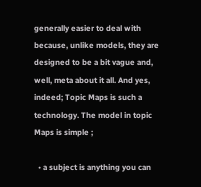generally easier to deal with because, unlike models, they are designed to be a bit vague and, well, meta about it all. And yes, indeed; Topic Maps is such a technology. The model in topic Maps is simple ;

  • a subject is anything you can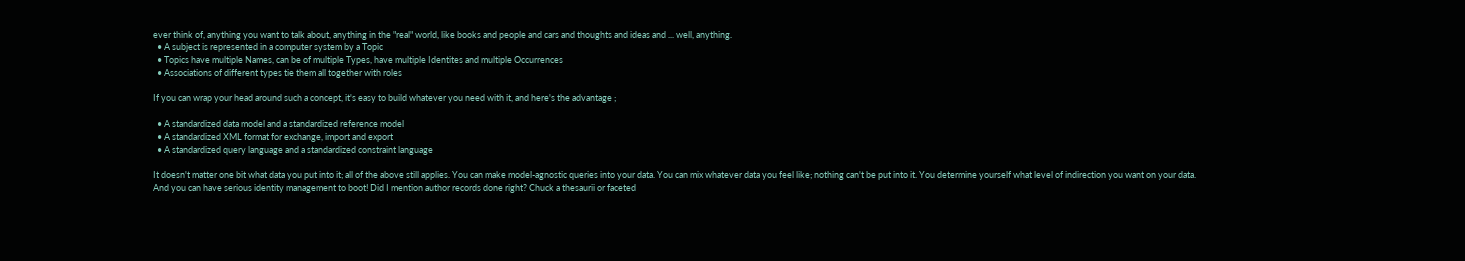ever think of, anything you want to talk about, anything in the "real" world, like books and people and cars and thoughts and ideas and ... well, anything.
  • A subject is represented in a computer system by a Topic
  • Topics have multiple Names, can be of multiple Types, have multiple Identites and multiple Occurrences
  • Associations of different types tie them all together with roles

If you can wrap your head around such a concept, it's easy to build whatever you need with it, and here's the advantage ;

  • A standardized data model and a standardized reference model
  • A standardized XML format for exchange, import and export
  • A standardized query language and a standardized constraint language

It doesn't matter one bit what data you put into it; all of the above still applies. You can make model-agnostic queries into your data. You can mix whatever data you feel like; nothing can't be put into it. You determine yourself what level of indirection you want on your data. And you can have serious identity management to boot! Did I mention author records done right? Chuck a thesaurii or faceted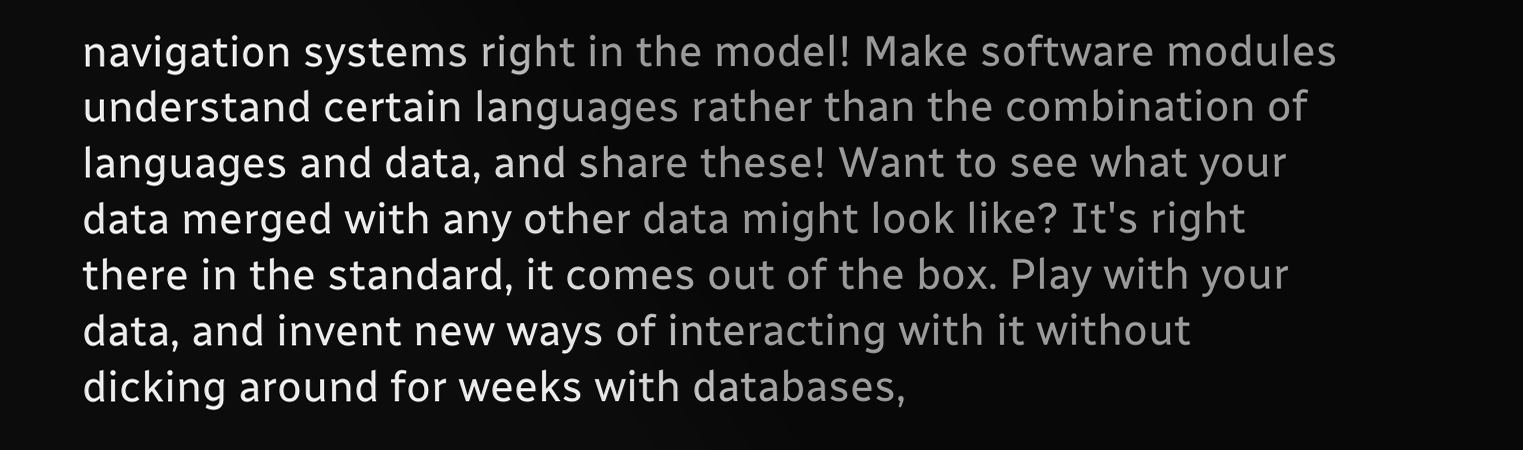navigation systems right in the model! Make software modules understand certain languages rather than the combination of languages and data, and share these! Want to see what your data merged with any other data might look like? It's right there in the standard, it comes out of the box. Play with your data, and invent new ways of interacting with it without dicking around for weeks with databases,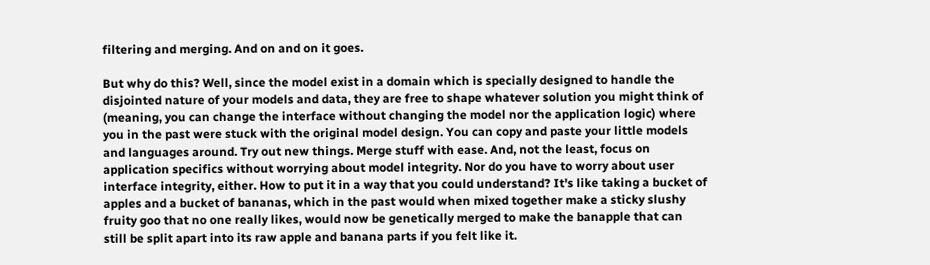filtering and merging. And on and on it goes.

But why do this? Well, since the model exist in a domain which is specially designed to handle the disjointed nature of your models and data, they are free to shape whatever solution you might think of (meaning, you can change the interface without changing the model nor the application logic) where you in the past were stuck with the original model design. You can copy and paste your little models and languages around. Try out new things. Merge stuff with ease. And, not the least, focus on application specifics without worrying about model integrity. Nor do you have to worry about user interface integrity, either. How to put it in a way that you could understand? It's like taking a bucket of apples and a bucket of bananas, which in the past would when mixed together make a sticky slushy fruity goo that no one really likes, would now be genetically merged to make the banapple that can still be split apart into its raw apple and banana parts if you felt like it.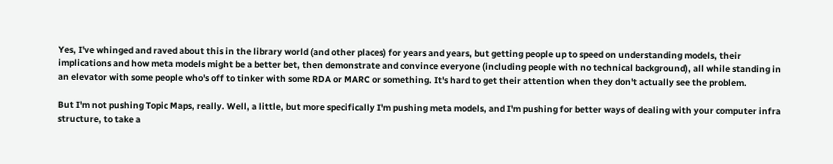Yes, I've whinged and raved about this in the library world (and other places) for years and years, but getting people up to speed on understanding models, their implications and how meta models might be a better bet, then demonstrate and convince everyone (including people with no technical background), all while standing in an elevator with some people who's off to tinker with some RDA or MARC or something. It's hard to get their attention when they don't actually see the problem.

But I'm not pushing Topic Maps, really. Well, a little, but more specifically I'm pushing meta models, and I'm pushing for better ways of dealing with your computer infra structure, to take a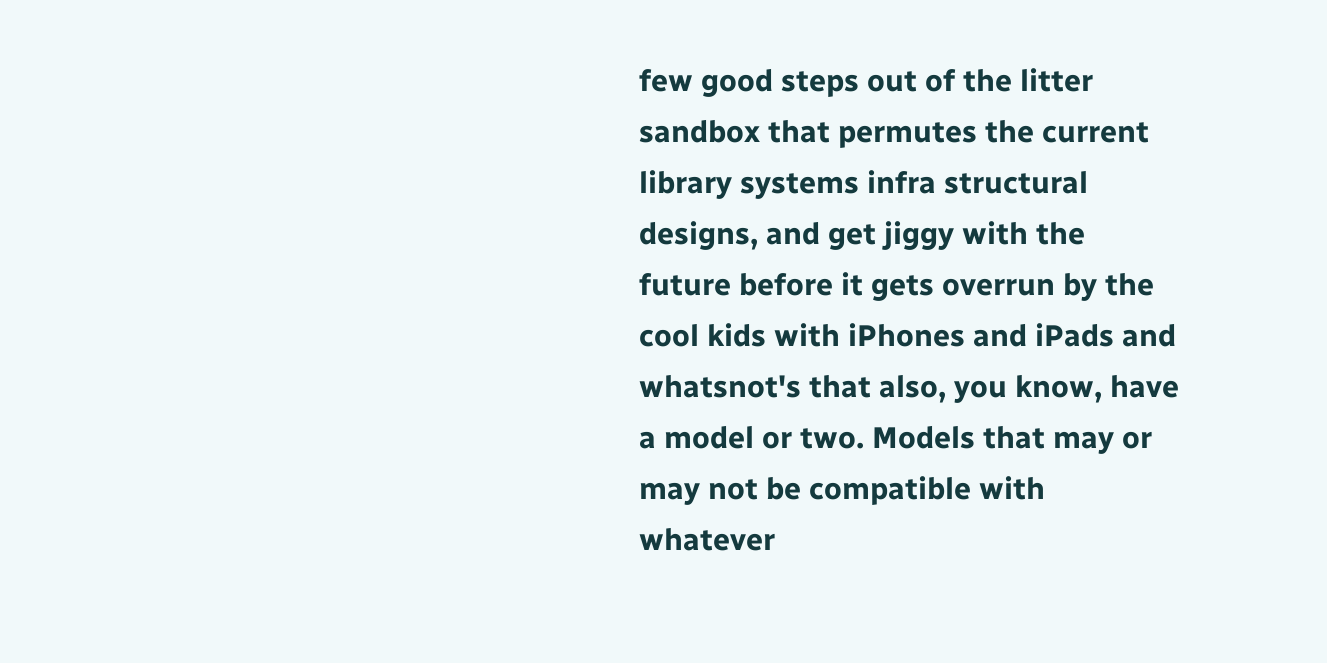few good steps out of the litter sandbox that permutes the current library systems infra structural designs, and get jiggy with the future before it gets overrun by the cool kids with iPhones and iPads and whatsnot's that also, you know, have a model or two. Models that may or may not be compatible with whatever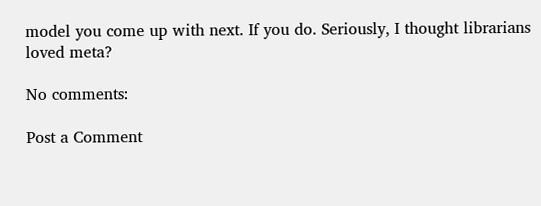model you come up with next. If you do. Seriously, I thought librarians loved meta?

No comments:

Post a Comment